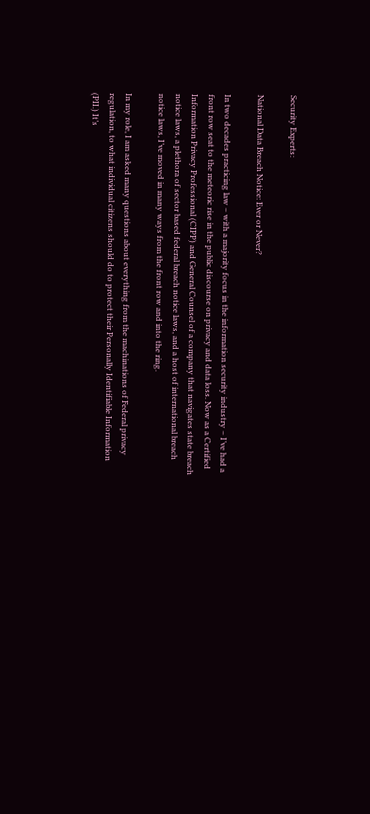Security Experts:

National Data Breach Notice: Ever or Never?

In two decades practicing law – with a majority focus in the information security industry – I’ve had a front row seat to the meteoric rise in the public discourse on privacy and data loss. Now as a Certified Information Privacy Professional (CIPP) and General Counsel of a company that navigates state breach notice laws, a plethora of sector based federal breach notice laws, and a host of international breach notice laws, I’ve moved in many ways from the front row and into the ring.

In my role, I am asked many questions about everything from the machinations of Federal privacy regulation, to what individual citizens should do to protect their Personally Identifiable Information (PII.) It’s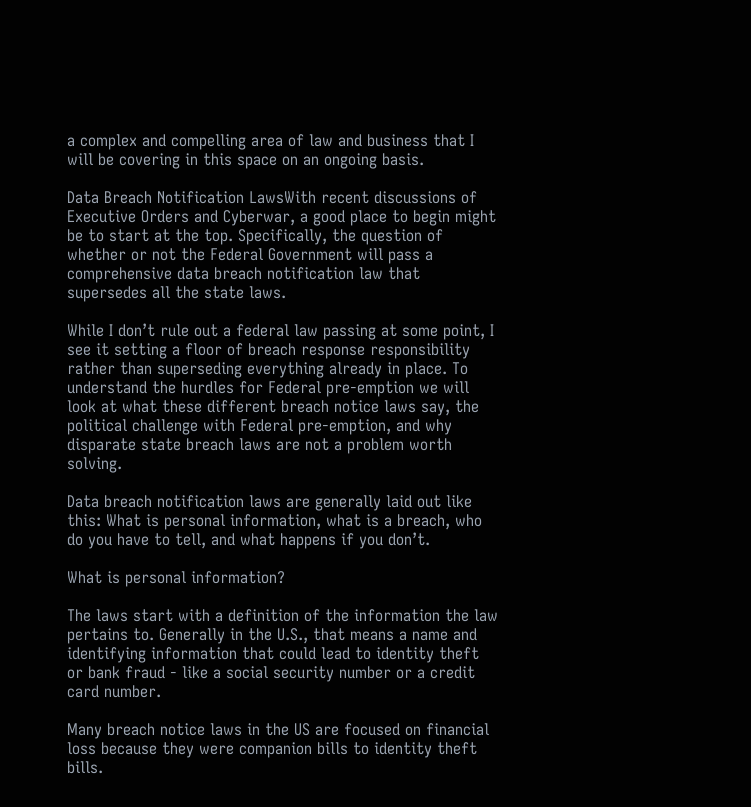a complex and compelling area of law and business that I will be covering in this space on an ongoing basis.

Data Breach Notification LawsWith recent discussions of Executive Orders and Cyberwar, a good place to begin might be to start at the top. Specifically, the question of whether or not the Federal Government will pass a comprehensive data breach notification law that supersedes all the state laws.

While I don’t rule out a federal law passing at some point, I see it setting a floor of breach response responsibility rather than superseding everything already in place. To understand the hurdles for Federal pre-emption we will look at what these different breach notice laws say, the political challenge with Federal pre-emption, and why disparate state breach laws are not a problem worth solving.

Data breach notification laws are generally laid out like this: What is personal information, what is a breach, who do you have to tell, and what happens if you don’t.

What is personal information?

The laws start with a definition of the information the law pertains to. Generally in the U.S., that means a name and identifying information that could lead to identity theft or bank fraud - like a social security number or a credit card number.

Many breach notice laws in the US are focused on financial loss because they were companion bills to identity theft bills.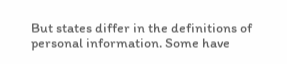But states differ in the definitions of personal information. Some have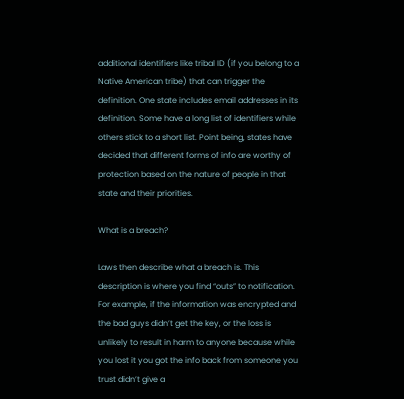additional identifiers like tribal ID (if you belong to a Native American tribe) that can trigger the definition. One state includes email addresses in its definition. Some have a long list of identifiers while others stick to a short list. Point being, states have decided that different forms of info are worthy of protection based on the nature of people in that state and their priorities.

What is a breach?

Laws then describe what a breach is. This description is where you find “outs” to notification. For example, if the information was encrypted and the bad guys didn’t get the key, or the loss is unlikely to result in harm to anyone because while you lost it you got the info back from someone you trust didn’t give a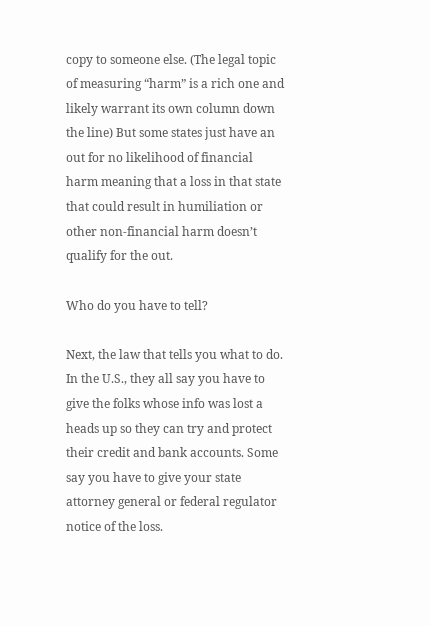copy to someone else. (The legal topic of measuring “harm” is a rich one and likely warrant its own column down the line) But some states just have an out for no likelihood of financial harm meaning that a loss in that state that could result in humiliation or other non-financial harm doesn’t qualify for the out.

Who do you have to tell?

Next, the law that tells you what to do. In the U.S., they all say you have to give the folks whose info was lost a heads up so they can try and protect their credit and bank accounts. Some say you have to give your state attorney general or federal regulator notice of the loss.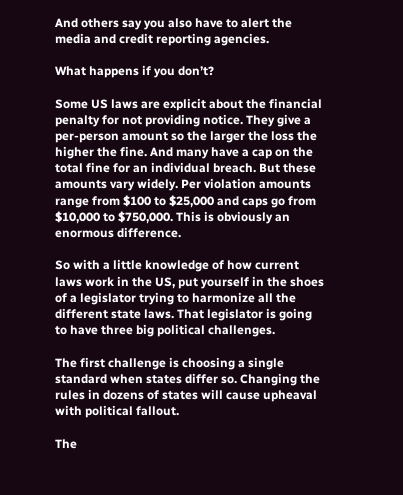And others say you also have to alert the media and credit reporting agencies.

What happens if you don’t?

Some US laws are explicit about the financial penalty for not providing notice. They give a per-person amount so the larger the loss the higher the fine. And many have a cap on the total fine for an individual breach. But these amounts vary widely. Per violation amounts range from $100 to $25,000 and caps go from $10,000 to $750,000. This is obviously an enormous difference.

So with a little knowledge of how current laws work in the US, put yourself in the shoes of a legislator trying to harmonize all the different state laws. That legislator is going to have three big political challenges.

The first challenge is choosing a single standard when states differ so. Changing the rules in dozens of states will cause upheaval with political fallout.

The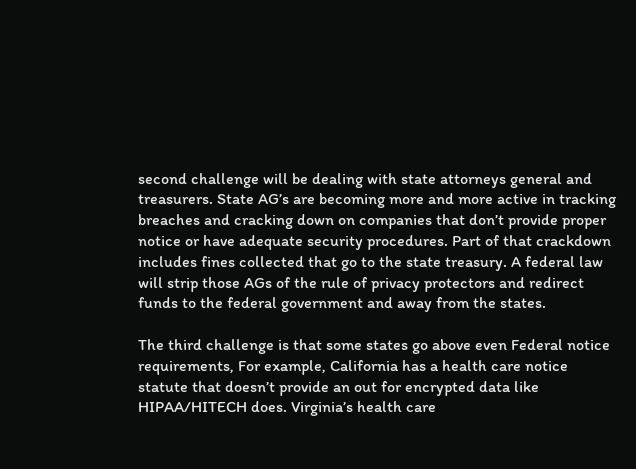second challenge will be dealing with state attorneys general and treasurers. State AG’s are becoming more and more active in tracking breaches and cracking down on companies that don’t provide proper notice or have adequate security procedures. Part of that crackdown includes fines collected that go to the state treasury. A federal law will strip those AGs of the rule of privacy protectors and redirect funds to the federal government and away from the states.

The third challenge is that some states go above even Federal notice requirements, For example, California has a health care notice statute that doesn’t provide an out for encrypted data like HIPAA/HITECH does. Virginia’s health care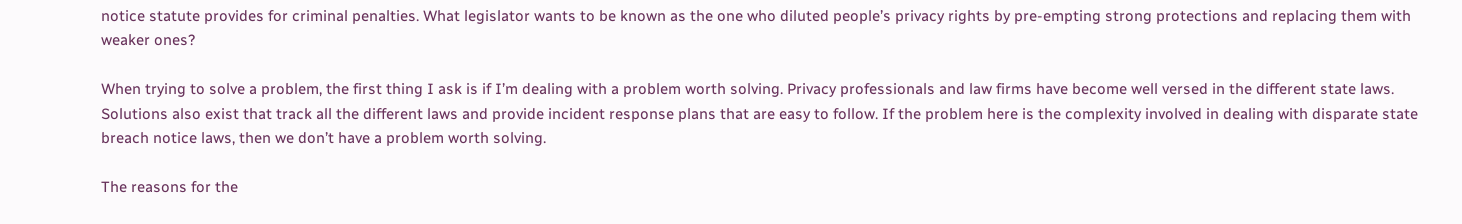notice statute provides for criminal penalties. What legislator wants to be known as the one who diluted people’s privacy rights by pre-empting strong protections and replacing them with weaker ones?

When trying to solve a problem, the first thing I ask is if I’m dealing with a problem worth solving. Privacy professionals and law firms have become well versed in the different state laws. Solutions also exist that track all the different laws and provide incident response plans that are easy to follow. If the problem here is the complexity involved in dealing with disparate state breach notice laws, then we don’t have a problem worth solving.

The reasons for the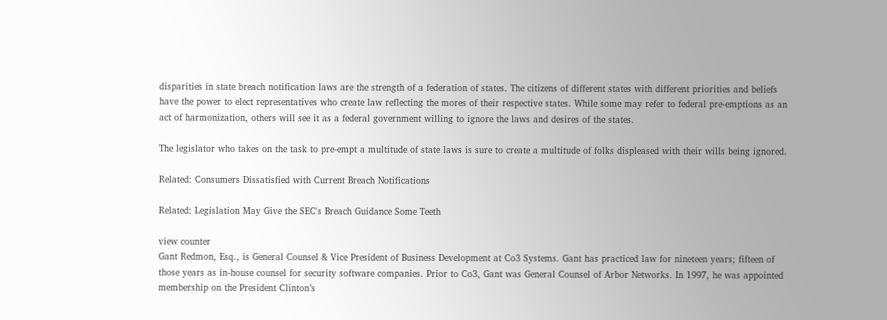disparities in state breach notification laws are the strength of a federation of states. The citizens of different states with different priorities and beliefs have the power to elect representatives who create law reflecting the mores of their respective states. While some may refer to federal pre-emptions as an act of harmonization, others will see it as a federal government willing to ignore the laws and desires of the states.

The legislator who takes on the task to pre-empt a multitude of state laws is sure to create a multitude of folks displeased with their wills being ignored.

Related: Consumers Dissatisfied with Current Breach Notifications

Related: Legislation May Give the SEC's Breach Guidance Some Teeth

view counter
Gant Redmon, Esq., is General Counsel & Vice President of Business Development at Co3 Systems. Gant has practiced law for nineteen years; fifteen of those years as in-house counsel for security software companies. Prior to Co3, Gant was General Counsel of Arbor Networks. In 1997, he was appointed membership on the President Clinton’s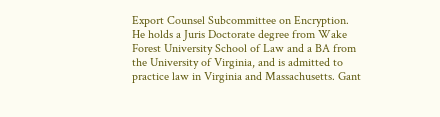Export Counsel Subcommittee on Encryption. He holds a Juris Doctorate degree from Wake Forest University School of Law and a BA from the University of Virginia, and is admitted to practice law in Virginia and Massachusetts. Gant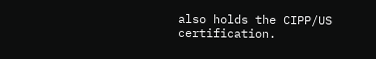also holds the CIPP/US certification.